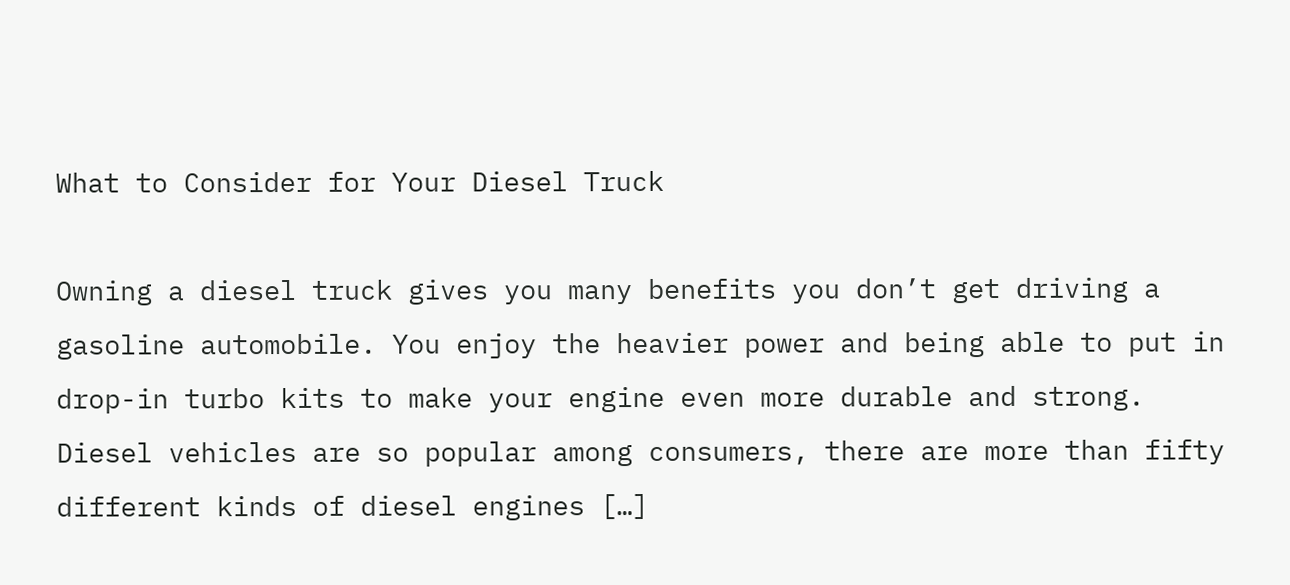What to Consider for Your Diesel Truck

Owning a diesel truck gives you many benefits you don’t get driving a gasoline automobile. You enjoy the heavier power and being able to put in drop-in turbo kits to make your engine even more durable and strong. Diesel vehicles are so popular among consumers, there are more than fifty different kinds of diesel engines […]